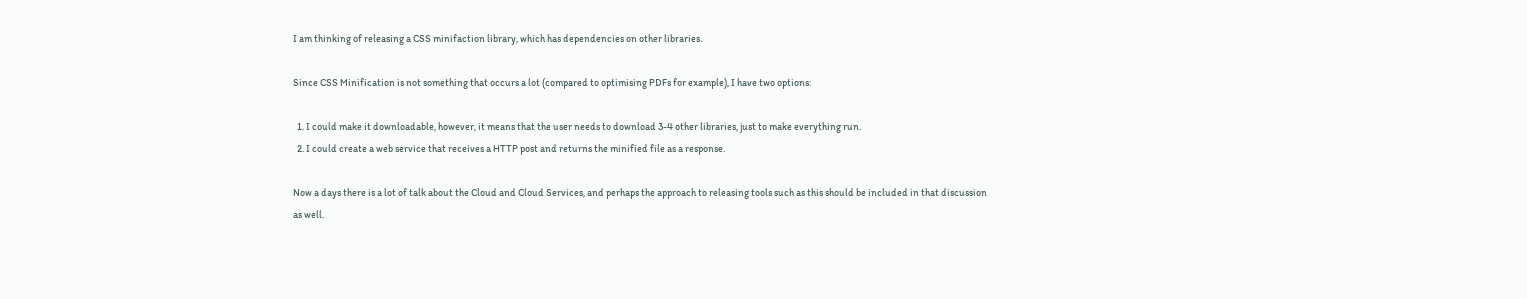I am thinking of releasing a CSS minifaction library, which has dependencies on other libraries.

Since CSS Minification is not something that occurs a lot (compared to optimising PDFs for example), I have two options:

  1. I could make it downloadable, however, it means that the user needs to download 3-4 other libraries, just to make everything run.
  2. I could create a web service that receives a HTTP post and returns the minified file as a response.

Now a days there is a lot of talk about the Cloud and Cloud Services, and perhaps the approach to releasing tools such as this should be included in that discussion as well.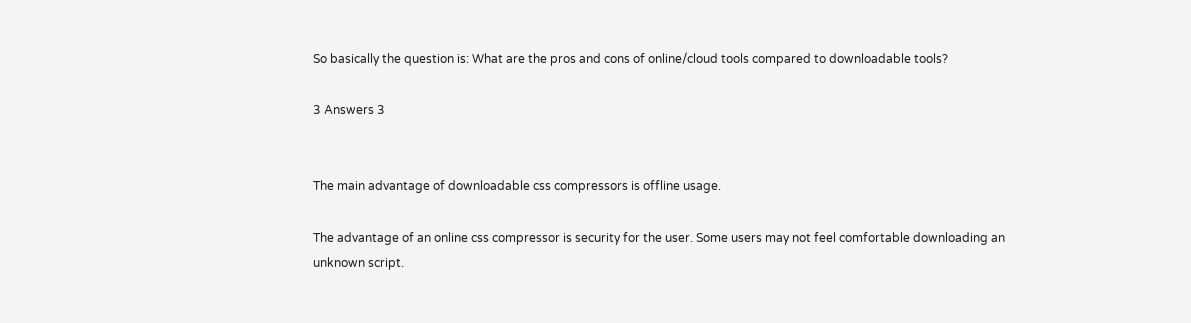So basically the question is: What are the pros and cons of online/cloud tools compared to downloadable tools?

3 Answers 3


The main advantage of downloadable css compressors is offline usage.

The advantage of an online css compressor is security for the user. Some users may not feel comfortable downloading an unknown script.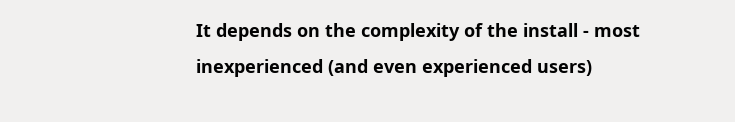It depends on the complexity of the install - most inexperienced (and even experienced users)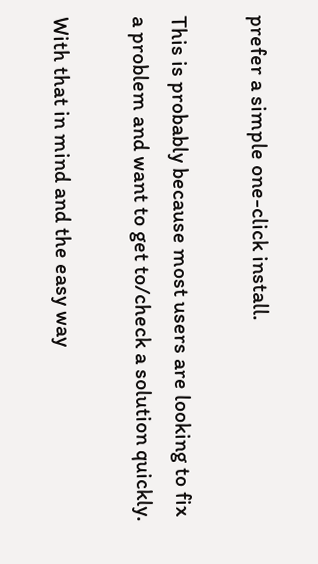prefer a simple one-click install.

This is probably because most users are looking to fix a problem and want to get to/check a solution quickly.

With that in mind and the easy way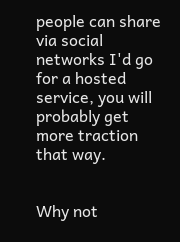people can share via social networks I'd go for a hosted service, you will probably get more traction that way.


Why not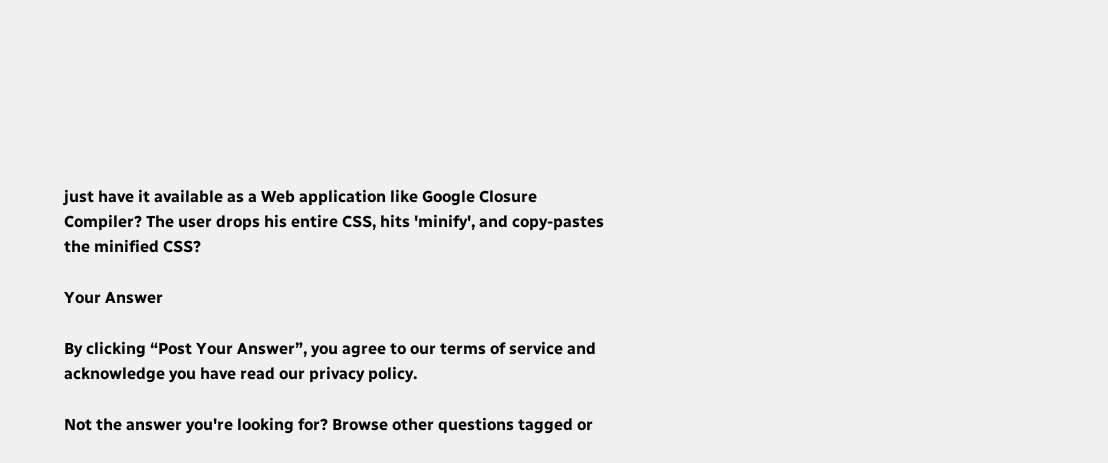just have it available as a Web application like Google Closure Compiler? The user drops his entire CSS, hits 'minify', and copy-pastes the minified CSS?

Your Answer

By clicking “Post Your Answer”, you agree to our terms of service and acknowledge you have read our privacy policy.

Not the answer you're looking for? Browse other questions tagged or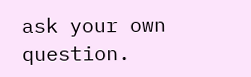ask your own question.